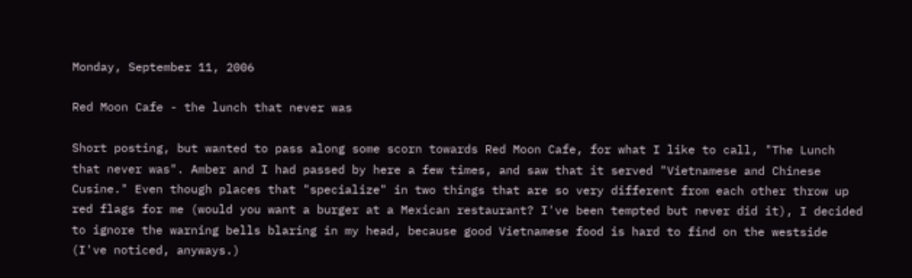Monday, September 11, 2006

Red Moon Cafe - the lunch that never was

Short posting, but wanted to pass along some scorn towards Red Moon Cafe, for what I like to call, "The Lunch that never was". Amber and I had passed by here a few times, and saw that it served "Vietnamese and Chinese Cusine." Even though places that "specialize" in two things that are so very different from each other throw up red flags for me (would you want a burger at a Mexican restaurant? I've been tempted but never did it), I decided to ignore the warning bells blaring in my head, because good Vietnamese food is hard to find on the westside (I've noticed, anyways.)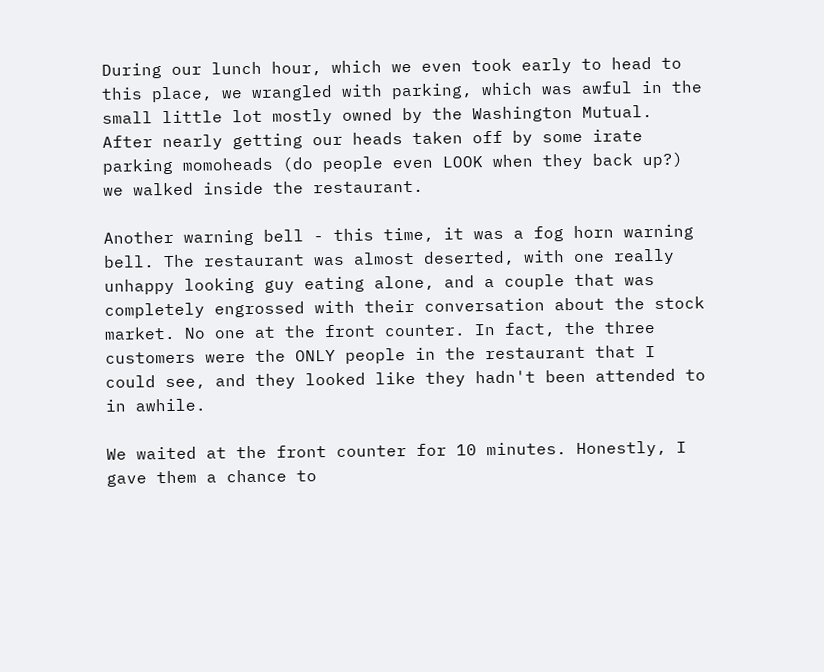During our lunch hour, which we even took early to head to this place, we wrangled with parking, which was awful in the small little lot mostly owned by the Washington Mutual. After nearly getting our heads taken off by some irate parking momoheads (do people even LOOK when they back up?) we walked inside the restaurant.

Another warning bell - this time, it was a fog horn warning bell. The restaurant was almost deserted, with one really unhappy looking guy eating alone, and a couple that was completely engrossed with their conversation about the stock market. No one at the front counter. In fact, the three customers were the ONLY people in the restaurant that I could see, and they looked like they hadn't been attended to in awhile.

We waited at the front counter for 10 minutes. Honestly, I gave them a chance to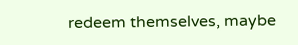redeem themselves, maybe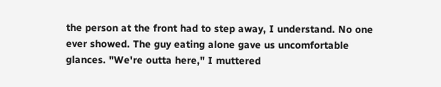the person at the front had to step away, I understand. No one ever showed. The guy eating alone gave us uncomfortable glances. "We're outta here," I muttered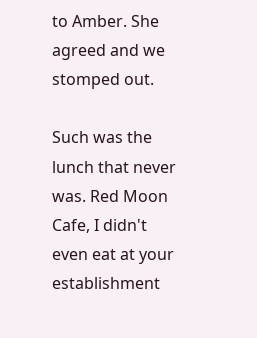to Amber. She agreed and we stomped out.

Such was the lunch that never was. Red Moon Cafe, I didn't even eat at your establishment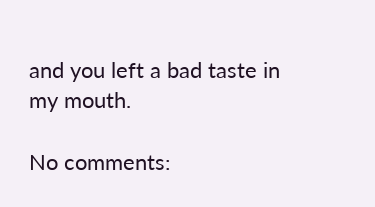and you left a bad taste in my mouth.

No comments: